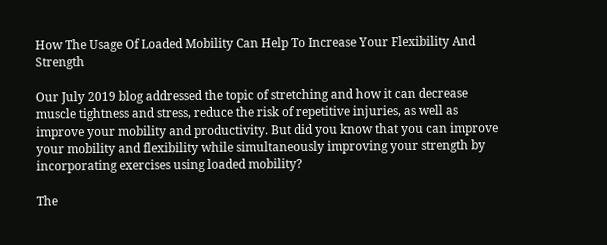How The Usage Of Loaded Mobility Can Help To Increase Your Flexibility And Strength

Our July 2019 blog addressed the topic of stretching and how it can decrease muscle tightness and stress, reduce the risk of repetitive injuries, as well as improve your mobility and productivity. But did you know that you can improve your mobility and flexibility while simultaneously improving your strength by incorporating exercises using loaded mobility?

The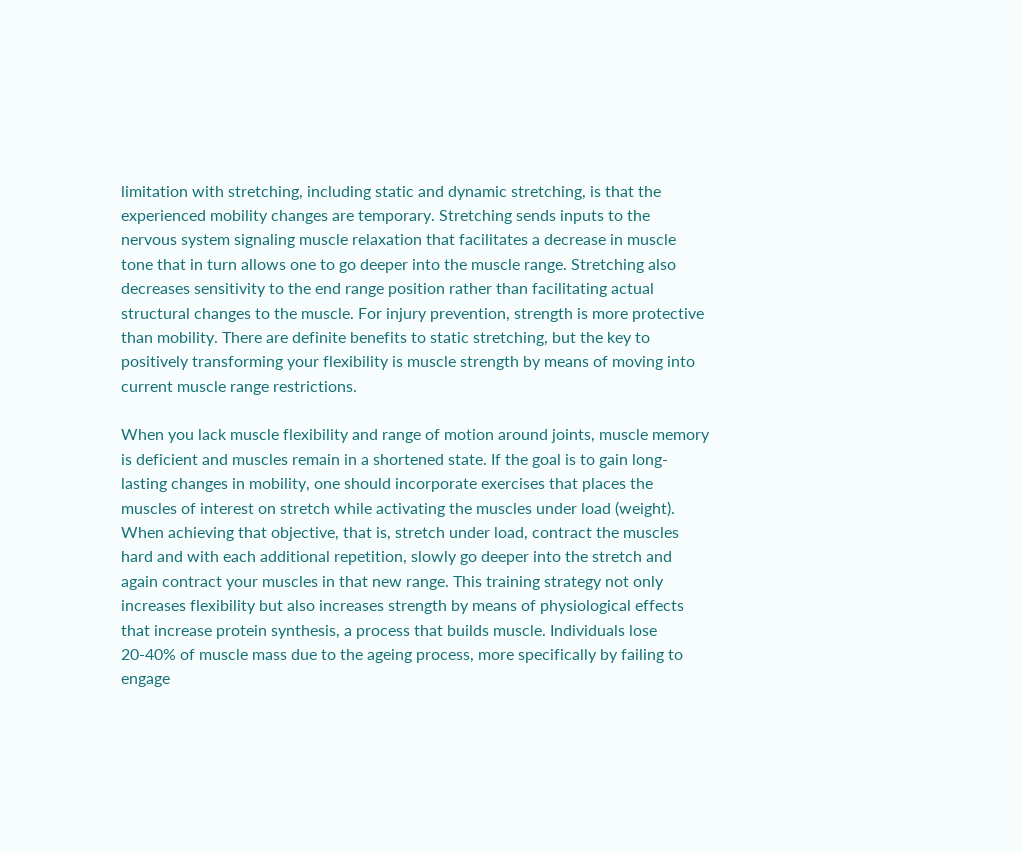limitation with stretching, including static and dynamic stretching, is that the experienced mobility changes are temporary. Stretching sends inputs to the nervous system signaling muscle relaxation that facilitates a decrease in muscle tone that in turn allows one to go deeper into the muscle range. Stretching also decreases sensitivity to the end range position rather than facilitating actual structural changes to the muscle. For injury prevention, strength is more protective than mobility. There are definite benefits to static stretching, but the key to positively transforming your flexibility is muscle strength by means of moving into current muscle range restrictions.

When you lack muscle flexibility and range of motion around joints, muscle memory is deficient and muscles remain in a shortened state. If the goal is to gain long-lasting changes in mobility, one should incorporate exercises that places the muscles of interest on stretch while activating the muscles under load (weight). When achieving that objective, that is, stretch under load, contract the muscles hard and with each additional repetition, slowly go deeper into the stretch and again contract your muscles in that new range. This training strategy not only increases flexibility but also increases strength by means of physiological effects that increase protein synthesis, a process that builds muscle. Individuals lose 20-40% of muscle mass due to the ageing process, more specifically by failing to engage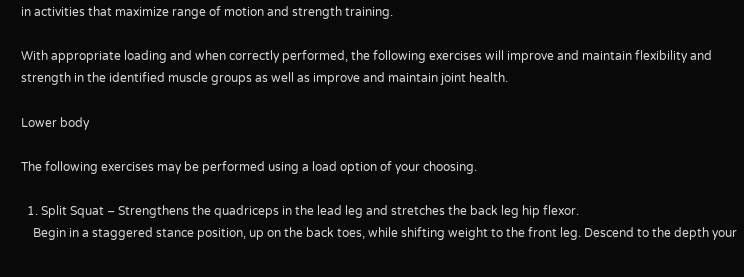in activities that maximize range of motion and strength training.

With appropriate loading and when correctly performed, the following exercises will improve and maintain flexibility and strength in the identified muscle groups as well as improve and maintain joint health.

Lower body

The following exercises may be performed using a load option of your choosing.

  1. Split Squat – Strengthens the quadriceps in the lead leg and stretches the back leg hip flexor.
    Begin in a staggered stance position, up on the back toes, while shifting weight to the front leg. Descend to the depth your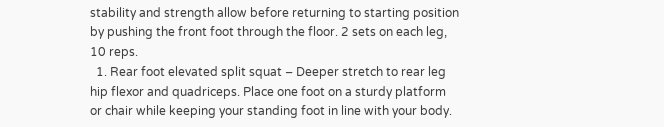stability and strength allow before returning to starting position by pushing the front foot through the floor. 2 sets on each leg, 10 reps.
  1. Rear foot elevated split squat – Deeper stretch to rear leg hip flexor and quadriceps. Place one foot on a sturdy platform or chair while keeping your standing foot in line with your body.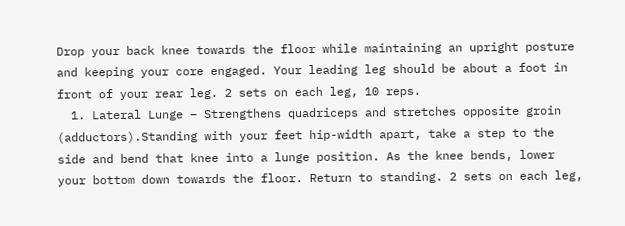Drop your back knee towards the floor while maintaining an upright posture and keeping your core engaged. Your leading leg should be about a foot in front of your rear leg. 2 sets on each leg, 10 reps.
  1. Lateral Lunge – Strengthens quadriceps and stretches opposite groin (adductors).Standing with your feet hip-width apart, take a step to the side and bend that knee into a lunge position. As the knee bends, lower your bottom down towards the floor. Return to standing. 2 sets on each leg,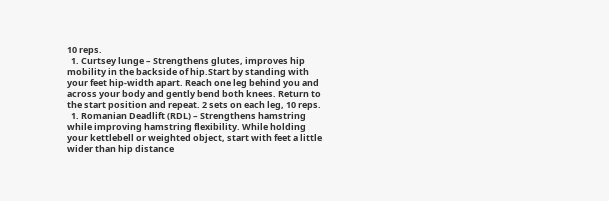10 reps.
  1. Curtsey lunge – Strengthens glutes, improves hip mobility in the backside of hip.Start by standing with your feet hip-width apart. Reach one leg behind you and across your body and gently bend both knees. Return to the start position and repeat. 2 sets on each leg, 10 reps.
  1. Romanian Deadlift (RDL) – Strengthens hamstring while improving hamstring flexibility. While holding your kettlebell or weighted object, start with feet a little wider than hip distance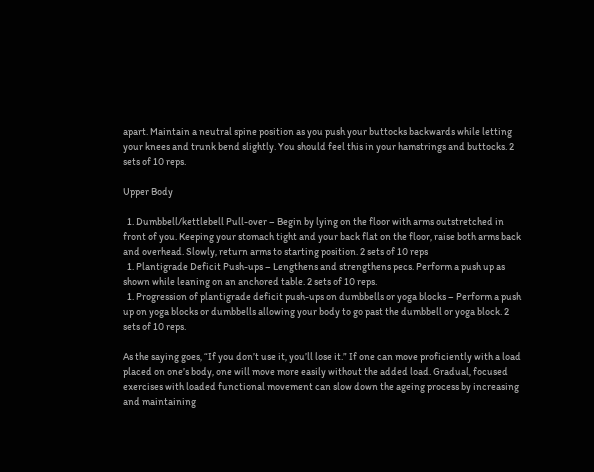apart. Maintain a neutral spine position as you push your buttocks backwards while letting your knees and trunk bend slightly. You should feel this in your hamstrings and buttocks. 2 sets of 10 reps.

Upper Body

  1. Dumbbell/kettlebell Pull-over – Begin by lying on the floor with arms outstretched in front of you. Keeping your stomach tight and your back flat on the floor, raise both arms back and overhead. Slowly, return arms to starting position. 2 sets of 10 reps
  1. Plantigrade Deficit Push-ups – Lengthens and strengthens pecs. Perform a push up as shown while leaning on an anchored table. 2 sets of 10 reps.
  1. Progression of plantigrade deficit push-ups on dumbbells or yoga blocks – Perform a push up on yoga blocks or dumbbells allowing your body to go past the dumbbell or yoga block. 2 sets of 10 reps.

As the saying goes, “If you don’t use it, you’ll lose it.” If one can move proficiently with a load placed on one’s body, one will move more easily without the added load. Gradual, focused exercises with loaded functional movement can slow down the ageing process by increasing and maintaining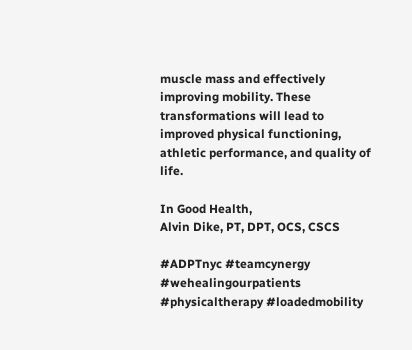muscle mass and effectively improving mobility. These transformations will lead to improved physical functioning, athletic performance, and quality of life.

In Good Health,
Alvin Dike, PT, DPT, OCS, CSCS

#ADPTnyc #teamcynergy #wehealingourpatients #physicaltherapy #loadedmobility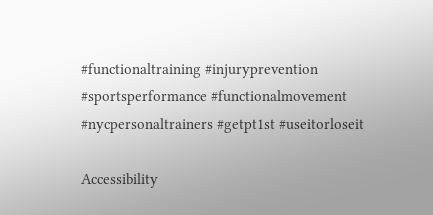#functionaltraining #injuryprevention #sportsperformance #functionalmovement #nycpersonaltrainers #getpt1st #useitorloseit

Accessibility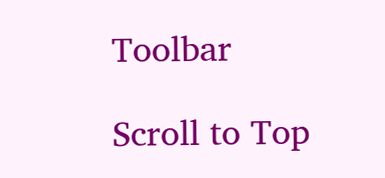Toolbar

Scroll to Top